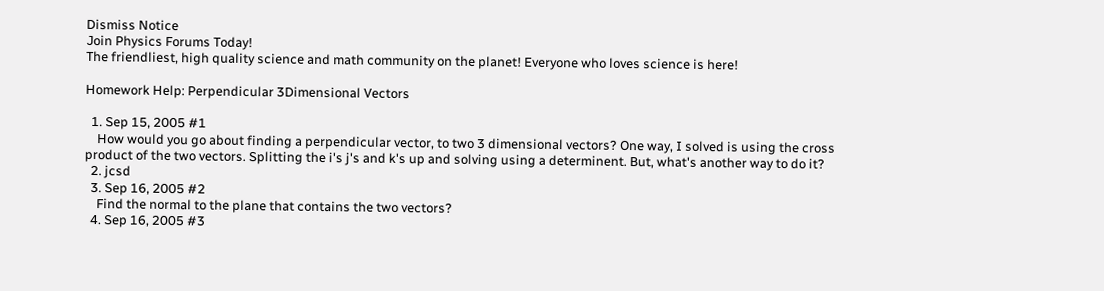Dismiss Notice
Join Physics Forums Today!
The friendliest, high quality science and math community on the planet! Everyone who loves science is here!

Homework Help: Perpendicular 3Dimensional Vectors

  1. Sep 15, 2005 #1
    How would you go about finding a perpendicular vector, to two 3 dimensional vectors? One way, I solved is using the cross product of the two vectors. Splitting the i's j's and k's up and solving using a determinent. But, what's another way to do it?
  2. jcsd
  3. Sep 16, 2005 #2
    Find the normal to the plane that contains the two vectors?
  4. Sep 16, 2005 #3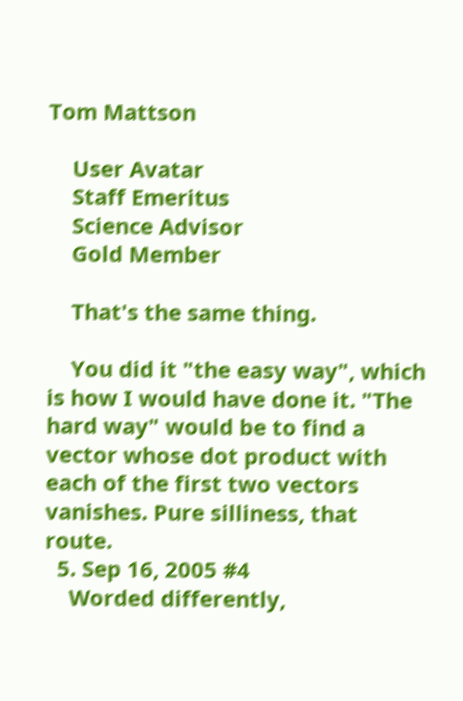Tom Mattson

    User Avatar
    Staff Emeritus
    Science Advisor
    Gold Member

    That's the same thing.

    You did it "the easy way", which is how I would have done it. "The hard way" would be to find a vector whose dot product with each of the first two vectors vanishes. Pure silliness, that route.
  5. Sep 16, 2005 #4
    Worded differently,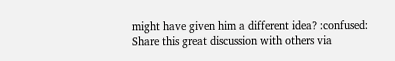might have given him a different idea? :confused:
Share this great discussion with others via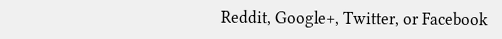Reddit, Google+, Twitter, or Facebook